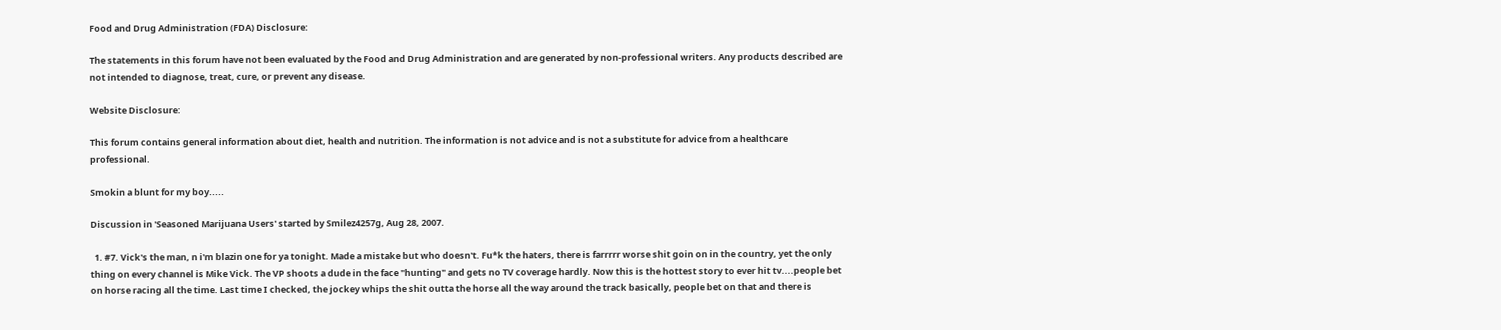Food and Drug Administration (FDA) Disclosure:

The statements in this forum have not been evaluated by the Food and Drug Administration and are generated by non-professional writers. Any products described are not intended to diagnose, treat, cure, or prevent any disease.

Website Disclosure:

This forum contains general information about diet, health and nutrition. The information is not advice and is not a substitute for advice from a healthcare professional.

Smokin a blunt for my boy.....

Discussion in 'Seasoned Marijuana Users' started by Smilez4257g, Aug 28, 2007.

  1. #7. Vick's the man, n i'm blazin one for ya tonight. Made a mistake but who doesn't. Fu*k the haters, there is farrrrr worse shit goin on in the country, yet the only thing on every channel is Mike Vick. The VP shoots a dude in the face "hunting" and gets no TV coverage hardly. Now this is the hottest story to ever hit tv....people bet on horse racing all the time. Last time I checked, the jockey whips the shit outta the horse all the way around the track basically, people bet on that and there is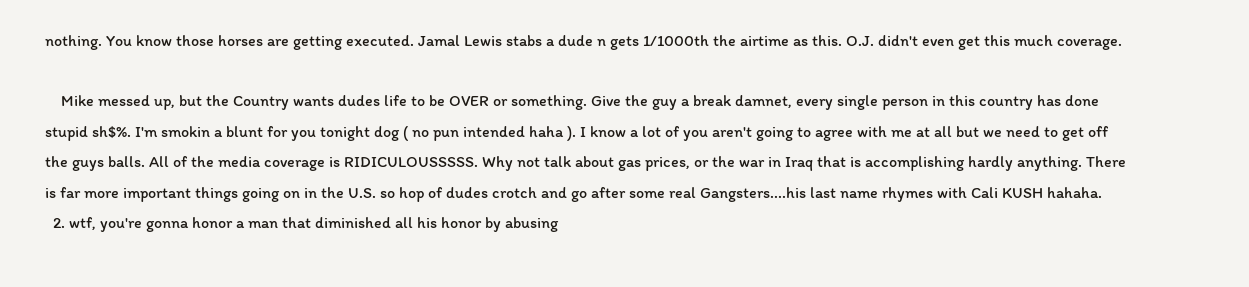nothing. You know those horses are getting executed. Jamal Lewis stabs a dude n gets 1/1000th the airtime as this. O.J. didn't even get this much coverage.

    Mike messed up, but the Country wants dudes life to be OVER or something. Give the guy a break damnet, every single person in this country has done stupid sh$%. I'm smokin a blunt for you tonight dog ( no pun intended haha ). I know a lot of you aren't going to agree with me at all but we need to get off the guys balls. All of the media coverage is RIDICULOUSSSSS. Why not talk about gas prices, or the war in Iraq that is accomplishing hardly anything. There is far more important things going on in the U.S. so hop of dudes crotch and go after some real Gangsters....his last name rhymes with Cali KUSH hahaha.
  2. wtf, you're gonna honor a man that diminished all his honor by abusing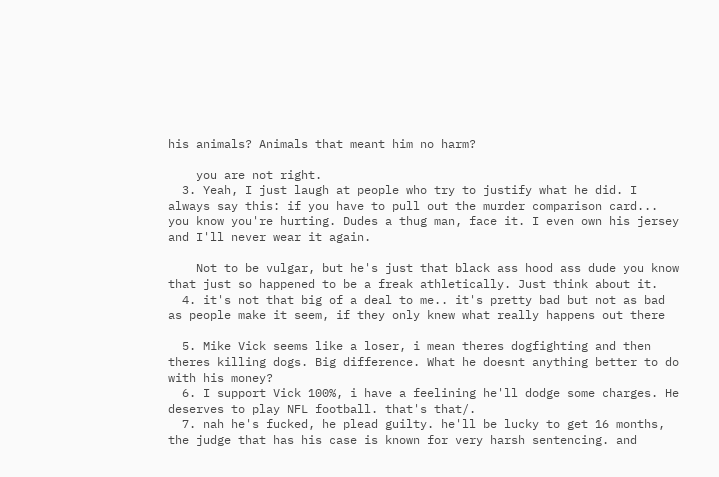his animals? Animals that meant him no harm?

    you are not right.
  3. Yeah, I just laugh at people who try to justify what he did. I always say this: if you have to pull out the murder comparison card... you know you're hurting. Dudes a thug man, face it. I even own his jersey and I'll never wear it again.

    Not to be vulgar, but he's just that black ass hood ass dude you know that just so happened to be a freak athletically. Just think about it.
  4. it's not that big of a deal to me.. it's pretty bad but not as bad as people make it seem, if they only knew what really happens out there

  5. Mike Vick seems like a loser, i mean theres dogfighting and then theres killing dogs. Big difference. What he doesnt anything better to do with his money?
  6. I support Vick 100%, i have a feelining he'll dodge some charges. He deserves to play NFL football. that's that/.
  7. nah he's fucked, he plead guilty. he'll be lucky to get 16 months, the judge that has his case is known for very harsh sentencing. and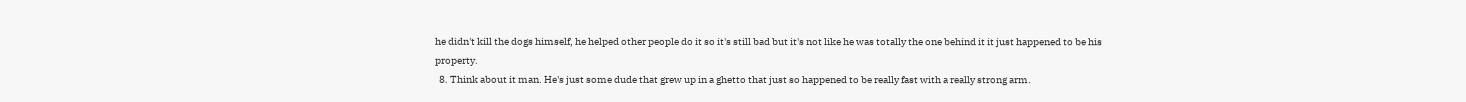he didn't kill the dogs himself, he helped other people do it so it's still bad but it's not like he was totally the one behind it it just happened to be his property.
  8. Think about it man. He's just some dude that grew up in a ghetto that just so happened to be really fast with a really strong arm.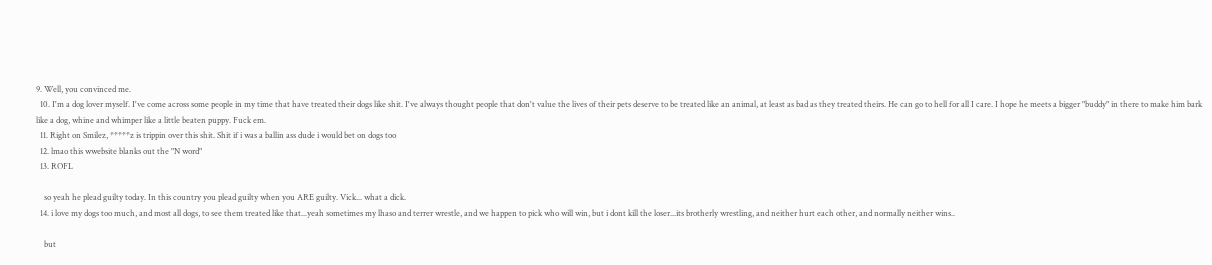9. Well, you convinced me.
  10. I'm a dog lover myself. I've come across some people in my time that have treated their dogs like shit. I've always thought people that don't value the lives of their pets deserve to be treated like an animal, at least as bad as they treated theirs. He can go to hell for all I care. I hope he meets a bigger "buddy" in there to make him bark like a dog, whine and whimper like a little beaten puppy. Fuck em.
  11. Right on Smilez, *****z is trippin over this shit. Shit if i was a ballin ass dude i would bet on dogs too
  12. lmao this wwebsite blanks out the "N word"
  13. ROFL

    so yeah he plead guilty today. In this country you plead guilty when you ARE guilty. Vick... what a dick.
  14. i love my dogs too much, and most all dogs, to see them treated like that...yeah sometimes my lhaso and terrer wrestle, and we happen to pick who will win, but i dont kill the loser...its brotherly wrestling, and neither hurt each other, and normally neither wins..

    but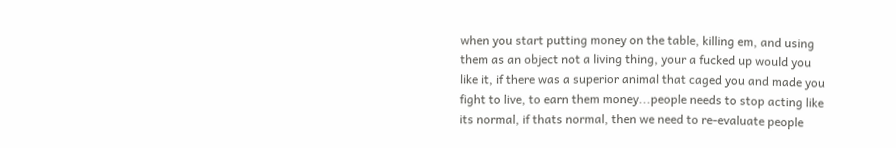when you start putting money on the table, killing em, and using them as an object not a living thing, your a fucked up would you like it, if there was a superior animal that caged you and made you fight to live, to earn them money...people needs to stop acting like its normal, if thats normal, then we need to re-evaluate people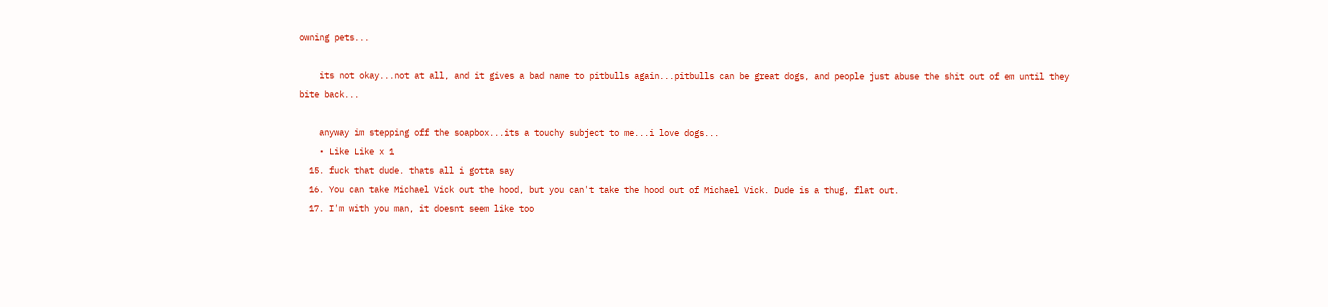owning pets...

    its not okay...not at all, and it gives a bad name to pitbulls again...pitbulls can be great dogs, and people just abuse the shit out of em until they bite back...

    anyway im stepping off the soapbox...its a touchy subject to me...i love dogs...
    • Like Like x 1
  15. fuck that dude. thats all i gotta say
  16. You can take Michael Vick out the hood, but you can't take the hood out of Michael Vick. Dude is a thug, flat out.
  17. I'm with you man, it doesnt seem like too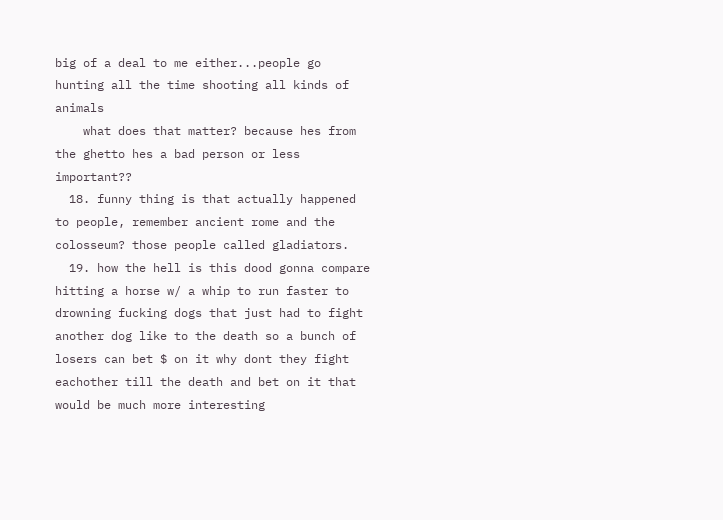big of a deal to me either...people go hunting all the time shooting all kinds of animals
    what does that matter? because hes from the ghetto hes a bad person or less important??
  18. funny thing is that actually happened to people, remember ancient rome and the colosseum? those people called gladiators.
  19. how the hell is this dood gonna compare hitting a horse w/ a whip to run faster to drowning fucking dogs that just had to fight another dog like to the death so a bunch of losers can bet $ on it why dont they fight eachother till the death and bet on it that would be much more interesting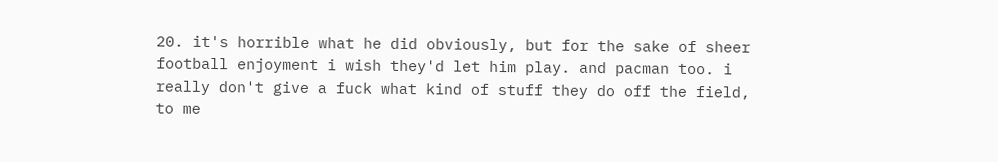20. it's horrible what he did obviously, but for the sake of sheer football enjoyment i wish they'd let him play. and pacman too. i really don't give a fuck what kind of stuff they do off the field, to me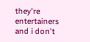they're entertainers and i don't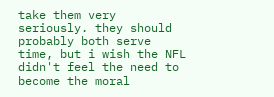take them very seriously. they should probably both serve time, but i wish the NFL didn't feel the need to become the moral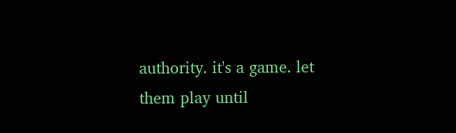authority. it's a game. let them play until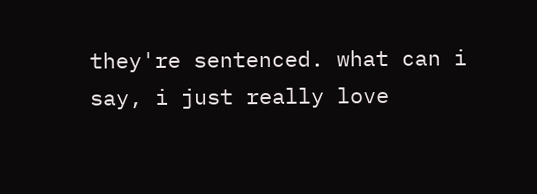they're sentenced. what can i say, i just really love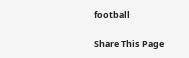football

Share This Page